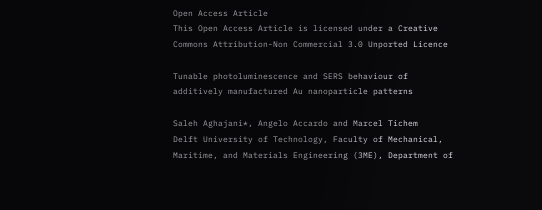Open Access Article
This Open Access Article is licensed under a Creative Commons Attribution-Non Commercial 3.0 Unported Licence

Tunable photoluminescence and SERS behaviour of additively manufactured Au nanoparticle patterns

Saleh Aghajani*, Angelo Accardo and Marcel Tichem
Delft University of Technology, Faculty of Mechanical, Maritime, and Materials Engineering (3ME), Department of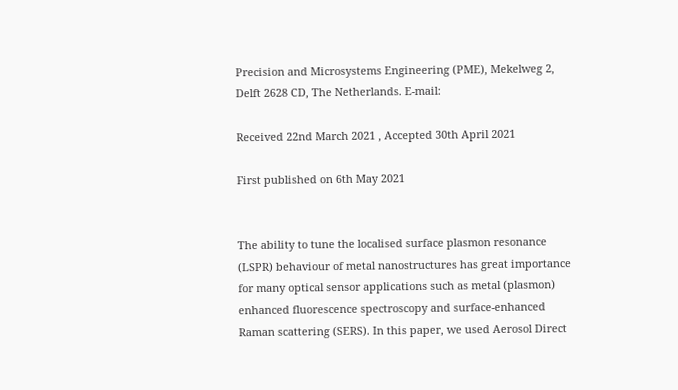Precision and Microsystems Engineering (PME), Mekelweg 2, Delft 2628 CD, The Netherlands. E-mail:

Received 22nd March 2021 , Accepted 30th April 2021

First published on 6th May 2021


The ability to tune the localised surface plasmon resonance (LSPR) behaviour of metal nanostructures has great importance for many optical sensor applications such as metal (plasmon) enhanced fluorescence spectroscopy and surface-enhanced Raman scattering (SERS). In this paper, we used Aerosol Direct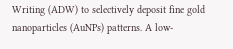Writing (ADW) to selectively deposit fine gold nanoparticles (AuNPs) patterns. A low-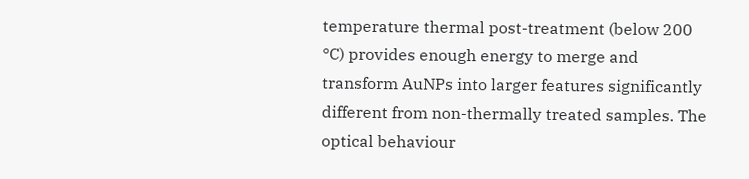temperature thermal post-treatment (below 200 °C) provides enough energy to merge and transform AuNPs into larger features significantly different from non-thermally treated samples. The optical behaviour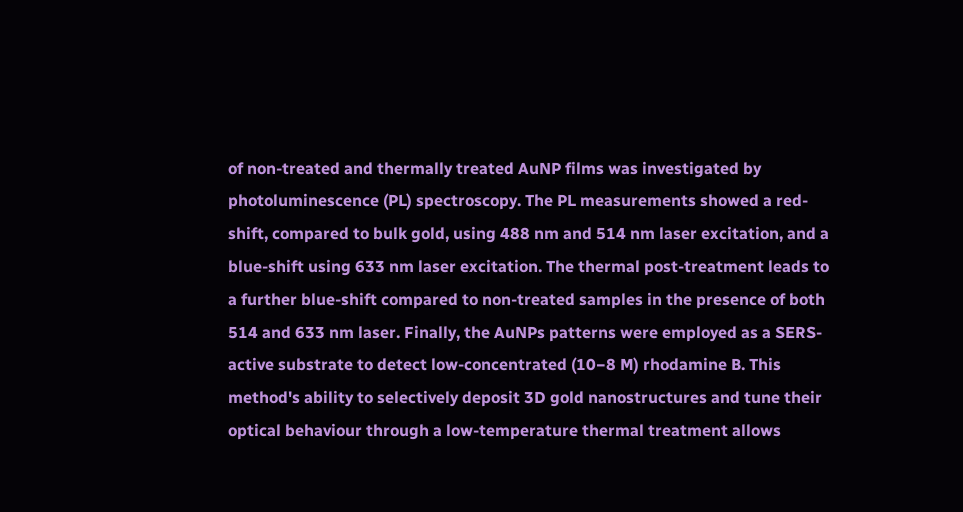of non-treated and thermally treated AuNP films was investigated by photoluminescence (PL) spectroscopy. The PL measurements showed a red-shift, compared to bulk gold, using 488 nm and 514 nm laser excitation, and a blue-shift using 633 nm laser excitation. The thermal post-treatment leads to a further blue-shift compared to non-treated samples in the presence of both 514 and 633 nm laser. Finally, the AuNPs patterns were employed as a SERS-active substrate to detect low-concentrated (10−8 M) rhodamine B. This method's ability to selectively deposit 3D gold nanostructures and tune their optical behaviour through a low-temperature thermal treatment allows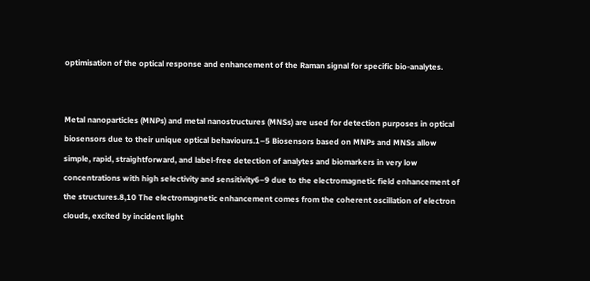optimisation of the optical response and enhancement of the Raman signal for specific bio-analytes.


Metal nanoparticles (MNPs) and metal nanostructures (MNSs) are used for detection purposes in optical biosensors due to their unique optical behaviours.1–5 Biosensors based on MNPs and MNSs allow simple, rapid, straightforward, and label-free detection of analytes and biomarkers in very low concentrations with high selectivity and sensitivity6–9 due to the electromagnetic field enhancement of the structures.8,10 The electromagnetic enhancement comes from the coherent oscillation of electron clouds, excited by incident light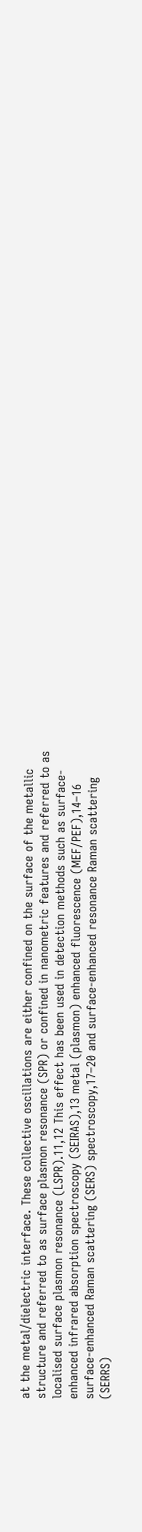at the metal/dielectric interface. These collective oscillations are either confined on the surface of the metallic structure and referred to as surface plasmon resonance (SPR) or confined in nanometric features and referred to as localised surface plasmon resonance (LSPR).11,12 This effect has been used in detection methods such as surface-enhanced infrared absorption spectroscopy (SEIRAS),13 metal (plasmon) enhanced fluorescence (MEF/PEF),14–16 surface-enhanced Raman scattering (SERS) spectroscopy,17–20 and surface-enhanced resonance Raman scattering (SERRS)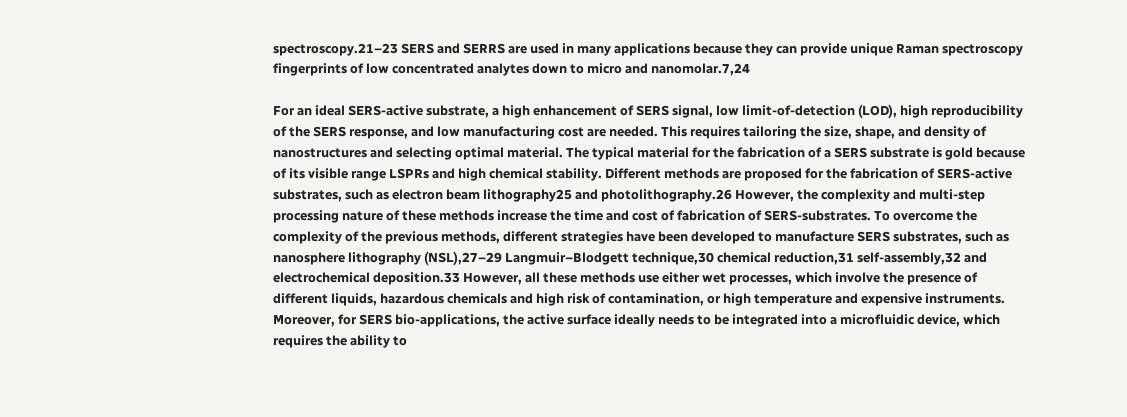spectroscopy.21–23 SERS and SERRS are used in many applications because they can provide unique Raman spectroscopy fingerprints of low concentrated analytes down to micro and nanomolar.7,24

For an ideal SERS-active substrate, a high enhancement of SERS signal, low limit-of-detection (LOD), high reproducibility of the SERS response, and low manufacturing cost are needed. This requires tailoring the size, shape, and density of nanostructures and selecting optimal material. The typical material for the fabrication of a SERS substrate is gold because of its visible range LSPRs and high chemical stability. Different methods are proposed for the fabrication of SERS-active substrates, such as electron beam lithography25 and photolithography.26 However, the complexity and multi-step processing nature of these methods increase the time and cost of fabrication of SERS-substrates. To overcome the complexity of the previous methods, different strategies have been developed to manufacture SERS substrates, such as nanosphere lithography (NSL),27–29 Langmuir–Blodgett technique,30 chemical reduction,31 self-assembly,32 and electrochemical deposition.33 However, all these methods use either wet processes, which involve the presence of different liquids, hazardous chemicals and high risk of contamination, or high temperature and expensive instruments. Moreover, for SERS bio-applications, the active surface ideally needs to be integrated into a microfluidic device, which requires the ability to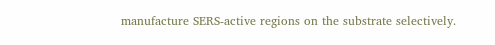manufacture SERS-active regions on the substrate selectively.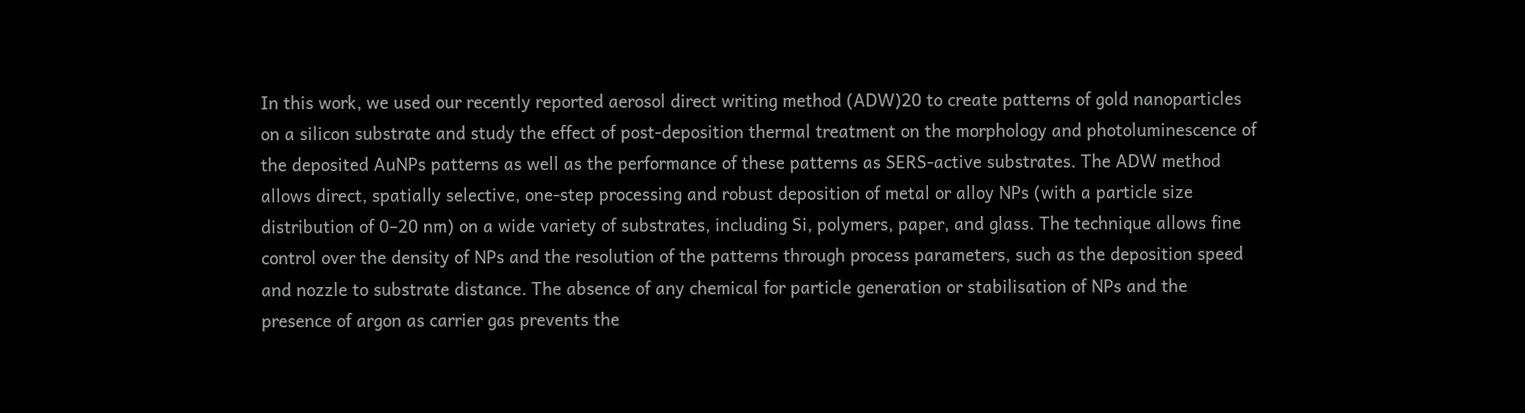In this work, we used our recently reported aerosol direct writing method (ADW)20 to create patterns of gold nanoparticles on a silicon substrate and study the effect of post-deposition thermal treatment on the morphology and photoluminescence of the deposited AuNPs patterns as well as the performance of these patterns as SERS-active substrates. The ADW method allows direct, spatially selective, one-step processing and robust deposition of metal or alloy NPs (with a particle size distribution of 0–20 nm) on a wide variety of substrates, including Si, polymers, paper, and glass. The technique allows fine control over the density of NPs and the resolution of the patterns through process parameters, such as the deposition speed and nozzle to substrate distance. The absence of any chemical for particle generation or stabilisation of NPs and the presence of argon as carrier gas prevents the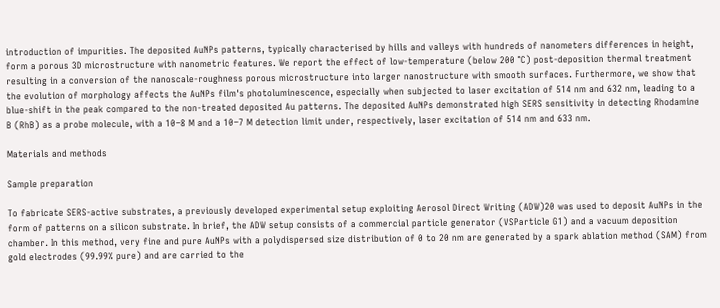introduction of impurities. The deposited AuNPs patterns, typically characterised by hills and valleys with hundreds of nanometers differences in height, form a porous 3D microstructure with nanometric features. We report the effect of low-temperature (below 200 °C) post-deposition thermal treatment resulting in a conversion of the nanoscale-roughness porous microstructure into larger nanostructure with smooth surfaces. Furthermore, we show that the evolution of morphology affects the AuNPs film's photoluminescence, especially when subjected to laser excitation of 514 nm and 632 nm, leading to a blue-shift in the peak compared to the non-treated deposited Au patterns. The deposited AuNPs demonstrated high SERS sensitivity in detecting Rhodamine B (RhB) as a probe molecule, with a 10−8 M and a 10−7 M detection limit under, respectively, laser excitation of 514 nm and 633 nm.

Materials and methods

Sample preparation

To fabricate SERS-active substrates, a previously developed experimental setup exploiting Aerosol Direct Writing (ADW)20 was used to deposit AuNPs in the form of patterns on a silicon substrate. In brief, the ADW setup consists of a commercial particle generator (VSParticle G1) and a vacuum deposition chamber. In this method, very fine and pure AuNPs with a polydispersed size distribution of 0 to 20 nm are generated by a spark ablation method (SAM) from gold electrodes (99.99% pure) and are carried to the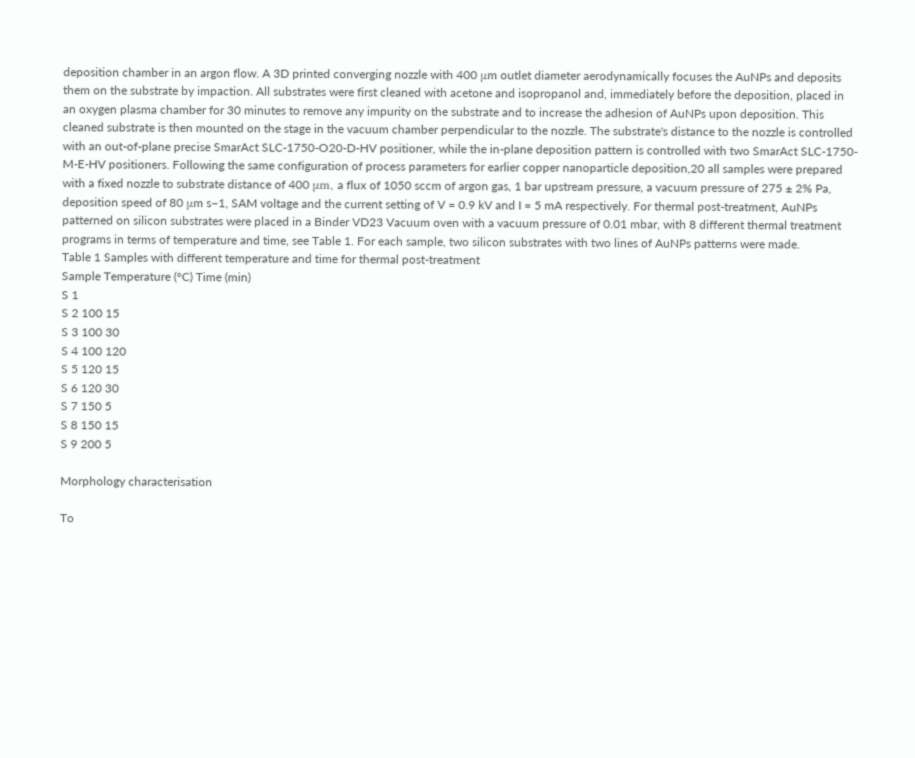deposition chamber in an argon flow. A 3D printed converging nozzle with 400 μm outlet diameter aerodynamically focuses the AuNPs and deposits them on the substrate by impaction. All substrates were first cleaned with acetone and isopropanol and, immediately before the deposition, placed in an oxygen plasma chamber for 30 minutes to remove any impurity on the substrate and to increase the adhesion of AuNPs upon deposition. This cleaned substrate is then mounted on the stage in the vacuum chamber perpendicular to the nozzle. The substrate's distance to the nozzle is controlled with an out-of-plane precise SmarAct SLC-1750-O20-D-HV positioner, while the in-plane deposition pattern is controlled with two SmarAct SLC-1750-M-E-HV positioners. Following the same configuration of process parameters for earlier copper nanoparticle deposition,20 all samples were prepared with a fixed nozzle to substrate distance of 400 μm, a flux of 1050 sccm of argon gas, 1 bar upstream pressure, a vacuum pressure of 275 ± 2% Pa, deposition speed of 80 μm s−1, SAM voltage and the current setting of V = 0.9 kV and I = 5 mA respectively. For thermal post-treatment, AuNPs patterned on silicon substrates were placed in a Binder VD23 Vacuum oven with a vacuum pressure of 0.01 mbar, with 8 different thermal treatment programs in terms of temperature and time, see Table 1. For each sample, two silicon substrates with two lines of AuNPs patterns were made.
Table 1 Samples with different temperature and time for thermal post-treatment
Sample Temperature (°C) Time (min)
S 1
S 2 100 15
S 3 100 30
S 4 100 120
S 5 120 15
S 6 120 30
S 7 150 5
S 8 150 15
S 9 200 5

Morphology characterisation

To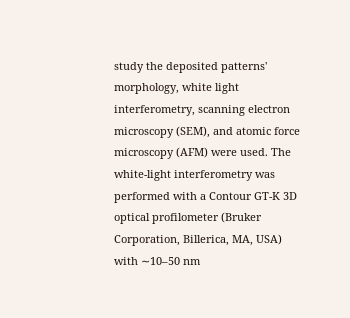study the deposited patterns' morphology, white light interferometry, scanning electron microscopy (SEM), and atomic force microscopy (AFM) were used. The white-light interferometry was performed with a Contour GT-K 3D optical profilometer (Bruker Corporation, Billerica, MA, USA) with ∼10–50 nm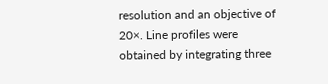resolution and an objective of 20×. Line profiles were obtained by integrating three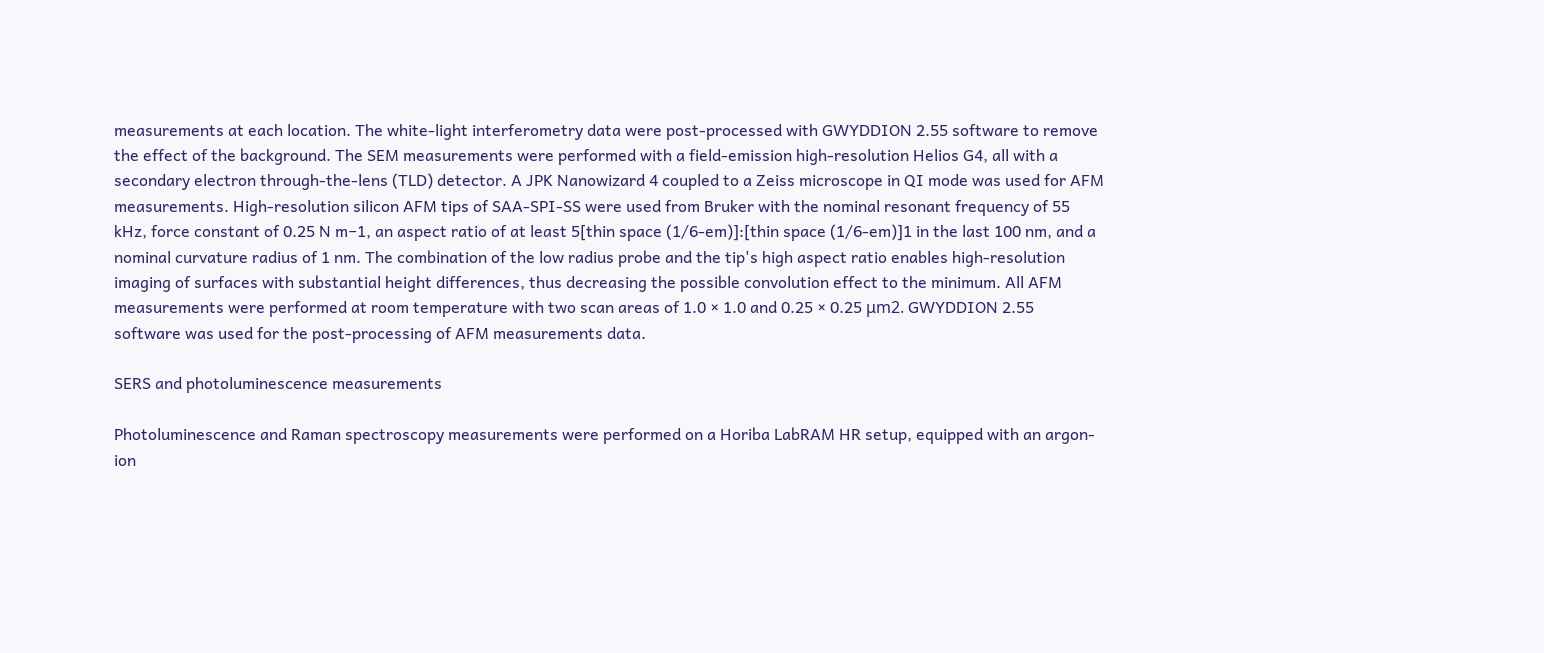measurements at each location. The white-light interferometry data were post-processed with GWYDDION 2.55 software to remove the effect of the background. The SEM measurements were performed with a field-emission high-resolution Helios G4, all with a secondary electron through-the-lens (TLD) detector. A JPK Nanowizard 4 coupled to a Zeiss microscope in QI mode was used for AFM measurements. High-resolution silicon AFM tips of SAA-SPI-SS were used from Bruker with the nominal resonant frequency of 55 kHz, force constant of 0.25 N m−1, an aspect ratio of at least 5[thin space (1/6-em)]:[thin space (1/6-em)]1 in the last 100 nm, and a nominal curvature radius of 1 nm. The combination of the low radius probe and the tip's high aspect ratio enables high-resolution imaging of surfaces with substantial height differences, thus decreasing the possible convolution effect to the minimum. All AFM measurements were performed at room temperature with two scan areas of 1.0 × 1.0 and 0.25 × 0.25 μm2. GWYDDION 2.55 software was used for the post-processing of AFM measurements data.

SERS and photoluminescence measurements

Photoluminescence and Raman spectroscopy measurements were performed on a Horiba LabRAM HR setup, equipped with an argon-ion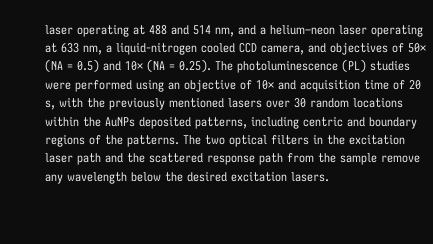laser operating at 488 and 514 nm, and a helium–neon laser operating at 633 nm, a liquid-nitrogen cooled CCD camera, and objectives of 50× (NA = 0.5) and 10× (NA = 0.25). The photoluminescence (PL) studies were performed using an objective of 10× and acquisition time of 20 s, with the previously mentioned lasers over 30 random locations within the AuNPs deposited patterns, including centric and boundary regions of the patterns. The two optical filters in the excitation laser path and the scattered response path from the sample remove any wavelength below the desired excitation lasers.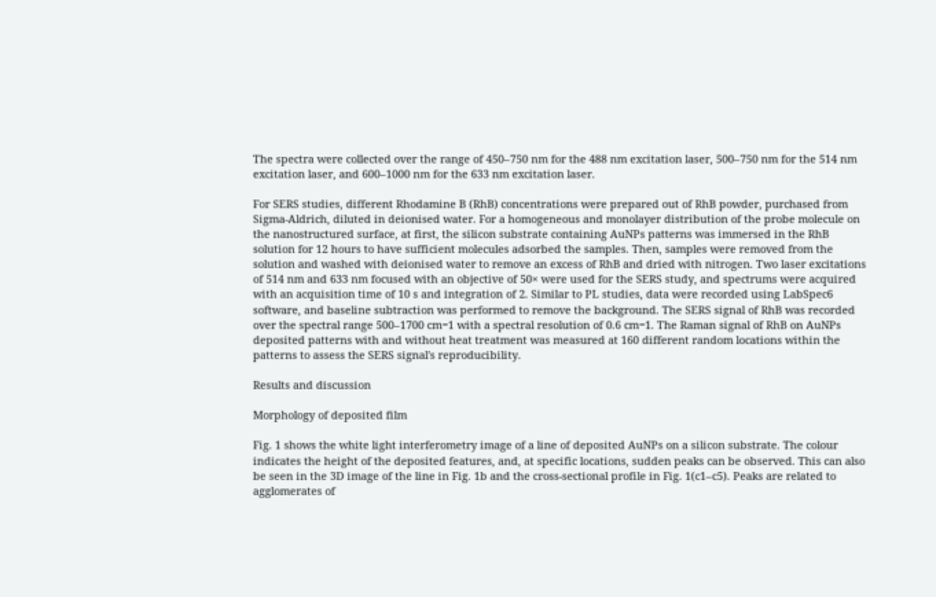The spectra were collected over the range of 450–750 nm for the 488 nm excitation laser, 500–750 nm for the 514 nm excitation laser, and 600–1000 nm for the 633 nm excitation laser.

For SERS studies, different Rhodamine B (RhB) concentrations were prepared out of RhB powder, purchased from Sigma-Aldrich, diluted in deionised water. For a homogeneous and monolayer distribution of the probe molecule on the nanostructured surface, at first, the silicon substrate containing AuNPs patterns was immersed in the RhB solution for 12 hours to have sufficient molecules adsorbed the samples. Then, samples were removed from the solution and washed with deionised water to remove an excess of RhB and dried with nitrogen. Two laser excitations of 514 nm and 633 nm focused with an objective of 50× were used for the SERS study, and spectrums were acquired with an acquisition time of 10 s and integration of 2. Similar to PL studies, data were recorded using LabSpec6 software, and baseline subtraction was performed to remove the background. The SERS signal of RhB was recorded over the spectral range 500–1700 cm−1 with a spectral resolution of 0.6 cm−1. The Raman signal of RhB on AuNPs deposited patterns with and without heat treatment was measured at 160 different random locations within the patterns to assess the SERS signal's reproducibility.

Results and discussion

Morphology of deposited film

Fig. 1 shows the white light interferometry image of a line of deposited AuNPs on a silicon substrate. The colour indicates the height of the deposited features, and, at specific locations, sudden peaks can be observed. This can also be seen in the 3D image of the line in Fig. 1b and the cross-sectional profile in Fig. 1(c1–c5). Peaks are related to agglomerates of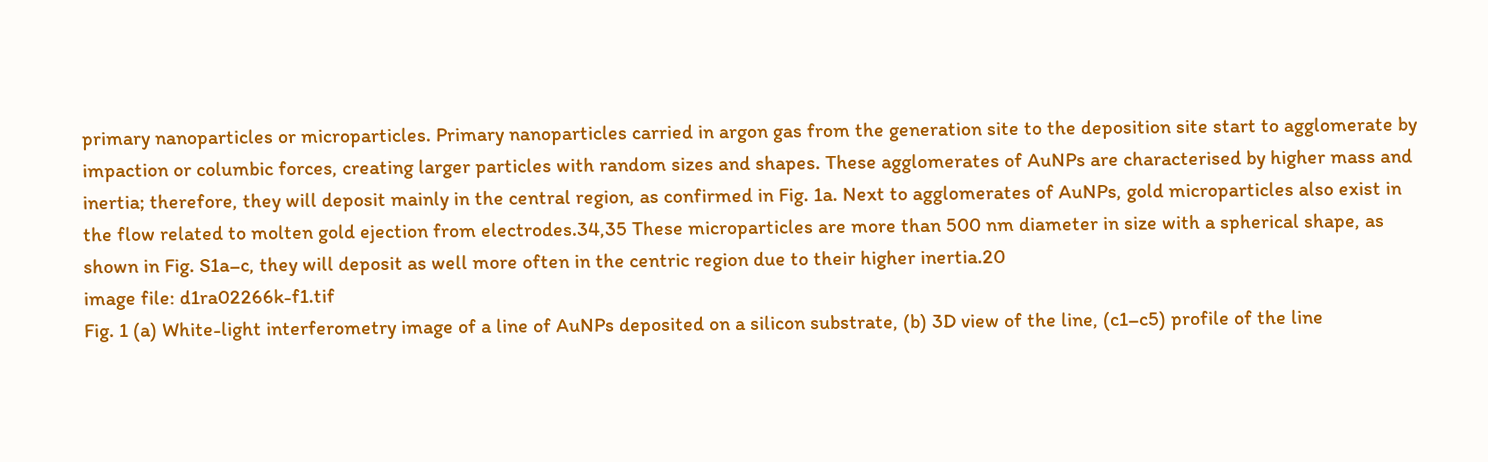primary nanoparticles or microparticles. Primary nanoparticles carried in argon gas from the generation site to the deposition site start to agglomerate by impaction or columbic forces, creating larger particles with random sizes and shapes. These agglomerates of AuNPs are characterised by higher mass and inertia; therefore, they will deposit mainly in the central region, as confirmed in Fig. 1a. Next to agglomerates of AuNPs, gold microparticles also exist in the flow related to molten gold ejection from electrodes.34,35 These microparticles are more than 500 nm diameter in size with a spherical shape, as shown in Fig. S1a–c, they will deposit as well more often in the centric region due to their higher inertia.20
image file: d1ra02266k-f1.tif
Fig. 1 (a) White-light interferometry image of a line of AuNPs deposited on a silicon substrate, (b) 3D view of the line, (c1–c5) profile of the line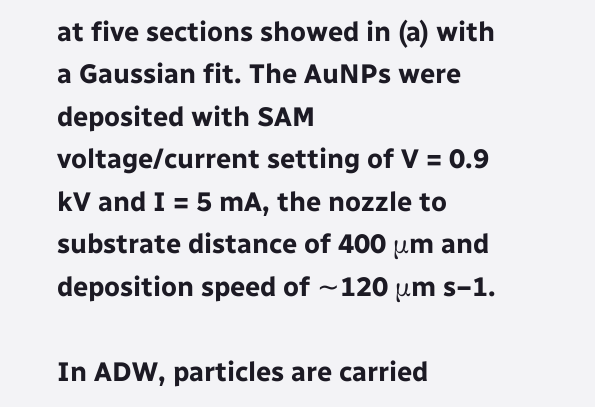at five sections showed in (a) with a Gaussian fit. The AuNPs were deposited with SAM voltage/current setting of V = 0.9 kV and I = 5 mA, the nozzle to substrate distance of 400 μm and deposition speed of ∼120 μm s−1.

In ADW, particles are carried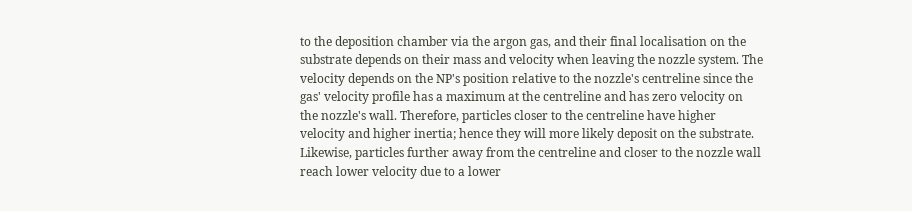to the deposition chamber via the argon gas, and their final localisation on the substrate depends on their mass and velocity when leaving the nozzle system. The velocity depends on the NP's position relative to the nozzle's centreline since the gas' velocity profile has a maximum at the centreline and has zero velocity on the nozzle's wall. Therefore, particles closer to the centreline have higher velocity and higher inertia; hence they will more likely deposit on the substrate. Likewise, particles further away from the centreline and closer to the nozzle wall reach lower velocity due to a lower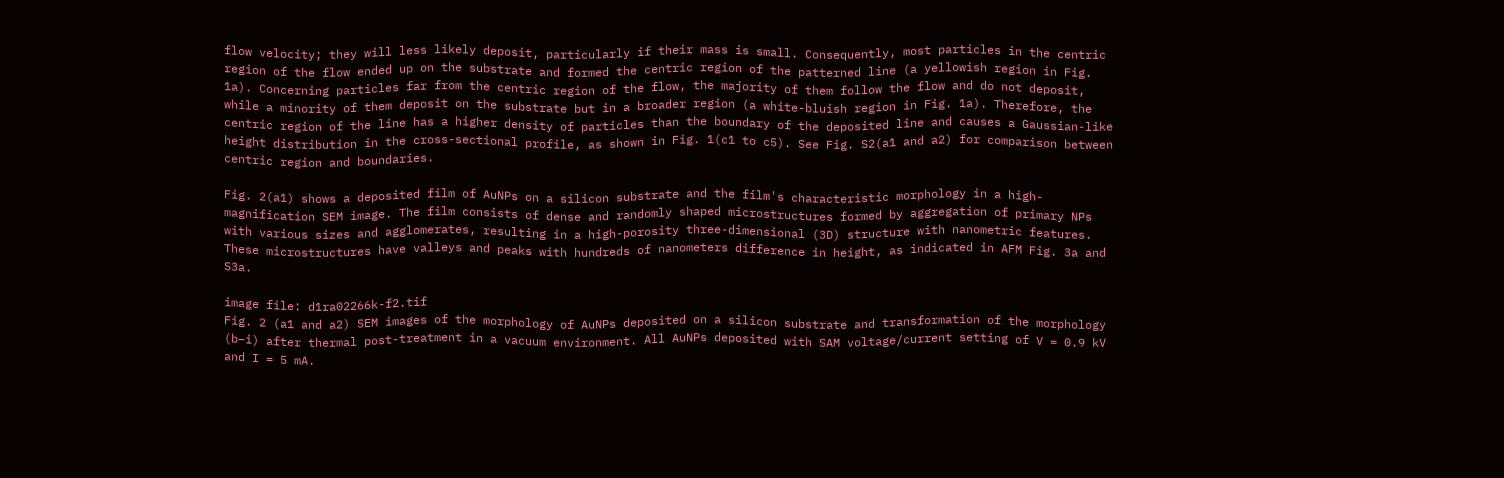flow velocity; they will less likely deposit, particularly if their mass is small. Consequently, most particles in the centric region of the flow ended up on the substrate and formed the centric region of the patterned line (a yellowish region in Fig. 1a). Concerning particles far from the centric region of the flow, the majority of them follow the flow and do not deposit, while a minority of them deposit on the substrate but in a broader region (a white-bluish region in Fig. 1a). Therefore, the centric region of the line has a higher density of particles than the boundary of the deposited line and causes a Gaussian-like height distribution in the cross-sectional profile, as shown in Fig. 1(c1 to c5). See Fig. S2(a1 and a2) for comparison between centric region and boundaries.

Fig. 2(a1) shows a deposited film of AuNPs on a silicon substrate and the film's characteristic morphology in a high-magnification SEM image. The film consists of dense and randomly shaped microstructures formed by aggregation of primary NPs with various sizes and agglomerates, resulting in a high-porosity three-dimensional (3D) structure with nanometric features. These microstructures have valleys and peaks with hundreds of nanometers difference in height, as indicated in AFM Fig. 3a and S3a.

image file: d1ra02266k-f2.tif
Fig. 2 (a1 and a2) SEM images of the morphology of AuNPs deposited on a silicon substrate and transformation of the morphology (b–i) after thermal post-treatment in a vacuum environment. All AuNPs deposited with SAM voltage/current setting of V = 0.9 kV and I = 5 mA.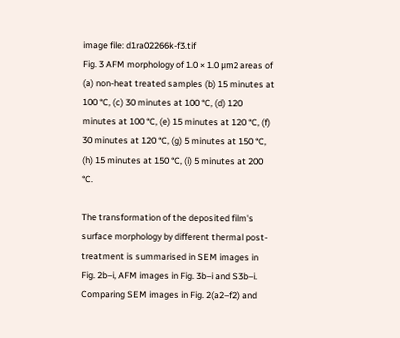image file: d1ra02266k-f3.tif
Fig. 3 AFM morphology of 1.0 × 1.0 μm2 areas of (a) non-heat treated samples (b) 15 minutes at 100 °C, (c) 30 minutes at 100 °C, (d) 120 minutes at 100 °C, (e) 15 minutes at 120 °C, (f) 30 minutes at 120 °C, (g) 5 minutes at 150 °C, (h) 15 minutes at 150 °C, (i) 5 minutes at 200 °C.

The transformation of the deposited film's surface morphology by different thermal post-treatment is summarised in SEM images in Fig. 2b–i, AFM images in Fig. 3b–i and S3b–i. Comparing SEM images in Fig. 2(a2–f2) and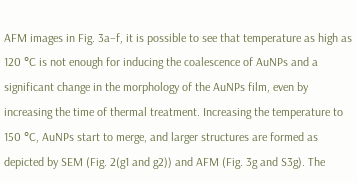AFM images in Fig. 3a–f, it is possible to see that temperature as high as 120 °C is not enough for inducing the coalescence of AuNPs and a significant change in the morphology of the AuNPs film, even by increasing the time of thermal treatment. Increasing the temperature to 150 °C, AuNPs start to merge, and larger structures are formed as depicted by SEM (Fig. 2(g1 and g2)) and AFM (Fig. 3g and S3g). The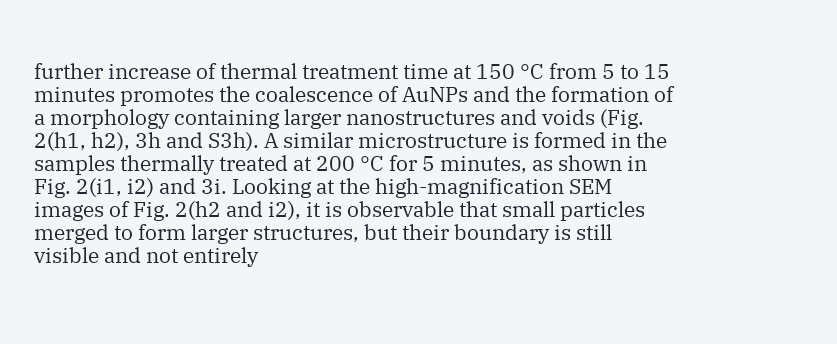further increase of thermal treatment time at 150 °C from 5 to 15 minutes promotes the coalescence of AuNPs and the formation of a morphology containing larger nanostructures and voids (Fig. 2(h1, h2), 3h and S3h). A similar microstructure is formed in the samples thermally treated at 200 °C for 5 minutes, as shown in Fig. 2(i1, i2) and 3i. Looking at the high-magnification SEM images of Fig. 2(h2 and i2), it is observable that small particles merged to form larger structures, but their boundary is still visible and not entirely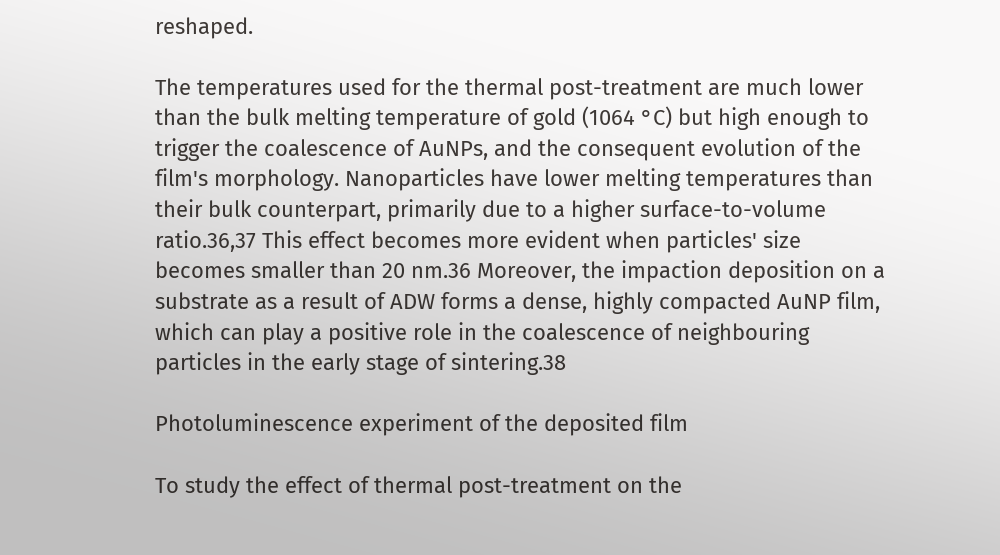reshaped.

The temperatures used for the thermal post-treatment are much lower than the bulk melting temperature of gold (1064 °C) but high enough to trigger the coalescence of AuNPs, and the consequent evolution of the film's morphology. Nanoparticles have lower melting temperatures than their bulk counterpart, primarily due to a higher surface-to-volume ratio.36,37 This effect becomes more evident when particles' size becomes smaller than 20 nm.36 Moreover, the impaction deposition on a substrate as a result of ADW forms a dense, highly compacted AuNP film, which can play a positive role in the coalescence of neighbouring particles in the early stage of sintering.38

Photoluminescence experiment of the deposited film

To study the effect of thermal post-treatment on the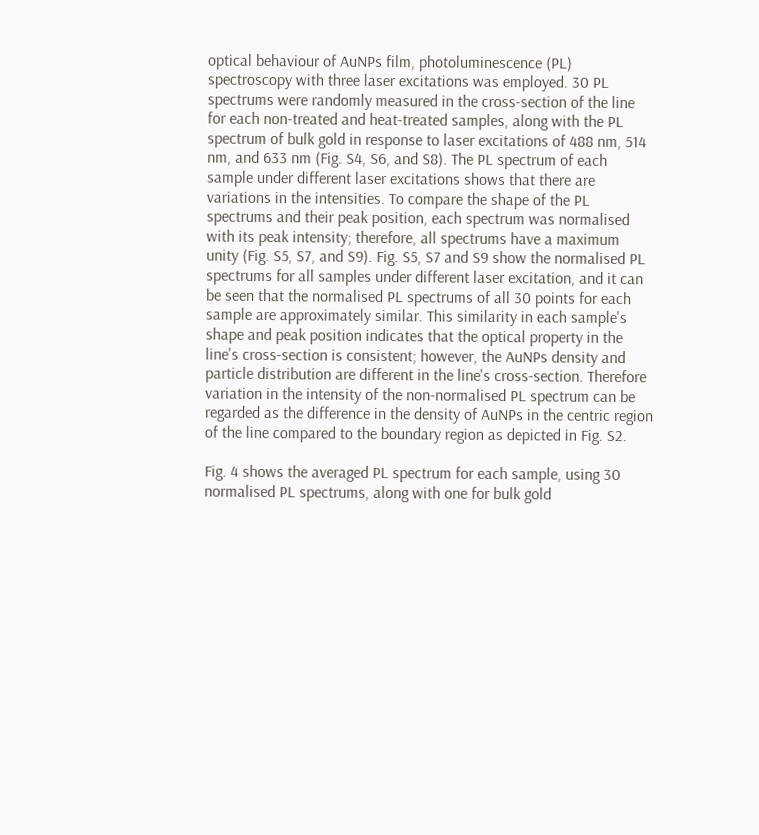optical behaviour of AuNPs film, photoluminescence (PL) spectroscopy with three laser excitations was employed. 30 PL spectrums were randomly measured in the cross-section of the line for each non-treated and heat-treated samples, along with the PL spectrum of bulk gold in response to laser excitations of 488 nm, 514 nm, and 633 nm (Fig. S4, S6, and S8). The PL spectrum of each sample under different laser excitations shows that there are variations in the intensities. To compare the shape of the PL spectrums and their peak position, each spectrum was normalised with its peak intensity; therefore, all spectrums have a maximum unity (Fig. S5, S7, and S9). Fig. S5, S7 and S9 show the normalised PL spectrums for all samples under different laser excitation, and it can be seen that the normalised PL spectrums of all 30 points for each sample are approximately similar. This similarity in each sample's shape and peak position indicates that the optical property in the line's cross-section is consistent; however, the AuNPs density and particle distribution are different in the line's cross-section. Therefore variation in the intensity of the non-normalised PL spectrum can be regarded as the difference in the density of AuNPs in the centric region of the line compared to the boundary region as depicted in Fig. S2.

Fig. 4 shows the averaged PL spectrum for each sample, using 30 normalised PL spectrums, along with one for bulk gold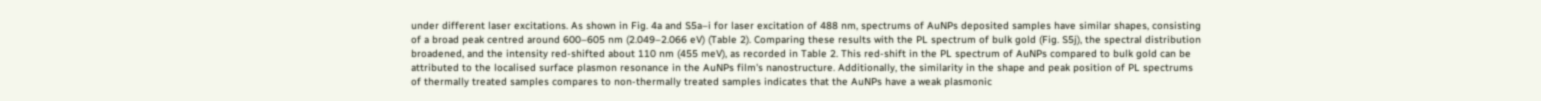under different laser excitations. As shown in Fig. 4a and S5a–i for laser excitation of 488 nm, spectrums of AuNPs deposited samples have similar shapes, consisting of a broad peak centred around 600–605 nm (2.049–2.066 eV) (Table 2). Comparing these results with the PL spectrum of bulk gold (Fig. S5j), the spectral distribution broadened, and the intensity red-shifted about 110 nm (455 meV), as recorded in Table 2. This red-shift in the PL spectrum of AuNPs compared to bulk gold can be attributed to the localised surface plasmon resonance in the AuNPs film's nanostructure. Additionally, the similarity in the shape and peak position of PL spectrums of thermally treated samples compares to non-thermally treated samples indicates that the AuNPs have a weak plasmonic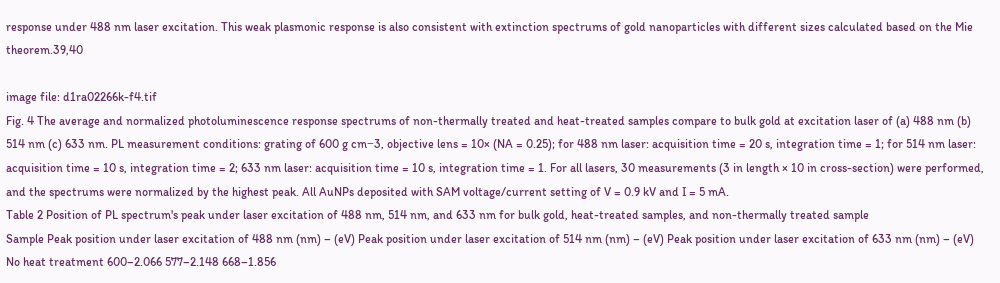response under 488 nm laser excitation. This weak plasmonic response is also consistent with extinction spectrums of gold nanoparticles with different sizes calculated based on the Mie theorem.39,40

image file: d1ra02266k-f4.tif
Fig. 4 The average and normalized photoluminescence response spectrums of non-thermally treated and heat-treated samples compare to bulk gold at excitation laser of (a) 488 nm (b) 514 nm (c) 633 nm. PL measurement conditions: grating of 600 g cm−3, objective lens = 10× (NA = 0.25); for 488 nm laser: acquisition time = 20 s, integration time = 1; for 514 nm laser: acquisition time = 10 s, integration time = 2; 633 nm laser: acquisition time = 10 s, integration time = 1. For all lasers, 30 measurements (3 in length × 10 in cross-section) were performed, and the spectrums were normalized by the highest peak. All AuNPs deposited with SAM voltage/current setting of V = 0.9 kV and I = 5 mA.
Table 2 Position of PL spectrum's peak under laser excitation of 488 nm, 514 nm, and 633 nm for bulk gold, heat-treated samples, and non-thermally treated sample
Sample Peak position under laser excitation of 488 nm (nm) – (eV) Peak position under laser excitation of 514 nm (nm) – (eV) Peak position under laser excitation of 633 nm (nm) – (eV)
No heat treatment 600–2.066 577–2.148 668–1.856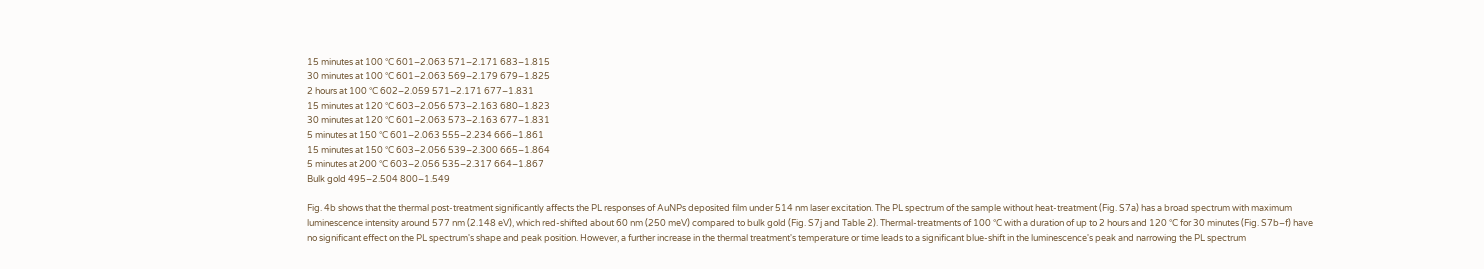15 minutes at 100 °C 601–2.063 571–2.171 683–1.815
30 minutes at 100 °C 601–2.063 569–2.179 679–1.825
2 hours at 100 °C 602–2.059 571–2.171 677–1.831
15 minutes at 120 °C 603–2.056 573–2.163 680–1.823
30 minutes at 120 °C 601–2.063 573–2.163 677–1.831
5 minutes at 150 °C 601–2.063 555–2.234 666–1.861
15 minutes at 150 °C 603–2.056 539–2.300 665–1.864
5 minutes at 200 °C 603–2.056 535–2.317 664–1.867
Bulk gold 495–2.504 800–1.549

Fig. 4b shows that the thermal post-treatment significantly affects the PL responses of AuNPs deposited film under 514 nm laser excitation. The PL spectrum of the sample without heat-treatment (Fig. S7a) has a broad spectrum with maximum luminescence intensity around 577 nm (2.148 eV), which red-shifted about 60 nm (250 meV) compared to bulk gold (Fig. S7j and Table 2). Thermal-treatments of 100 °C with a duration of up to 2 hours and 120 °C for 30 minutes (Fig. S7b–f) have no significant effect on the PL spectrum's shape and peak position. However, a further increase in the thermal treatment's temperature or time leads to a significant blue-shift in the luminescence's peak and narrowing the PL spectrum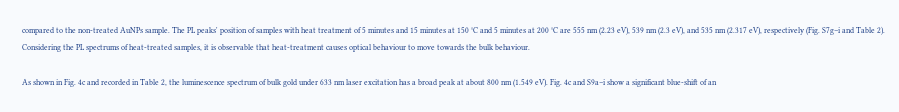compared to the non-treated AuNPs sample. The PL peaks' position of samples with heat treatment of 5 minutes and 15 minutes at 150 °C and 5 minutes at 200 °C are 555 nm (2.23 eV), 539 nm (2.3 eV), and 535 nm (2.317 eV), respectively (Fig. S7g–i and Table 2). Considering the PL spectrums of heat-treated samples, it is observable that heat-treatment causes optical behaviour to move towards the bulk behaviour.

As shown in Fig. 4c and recorded in Table 2, the luminescence spectrum of bulk gold under 633 nm laser excitation has a broad peak at about 800 nm (1.549 eV). Fig. 4c and S9a–i show a significant blue-shift of an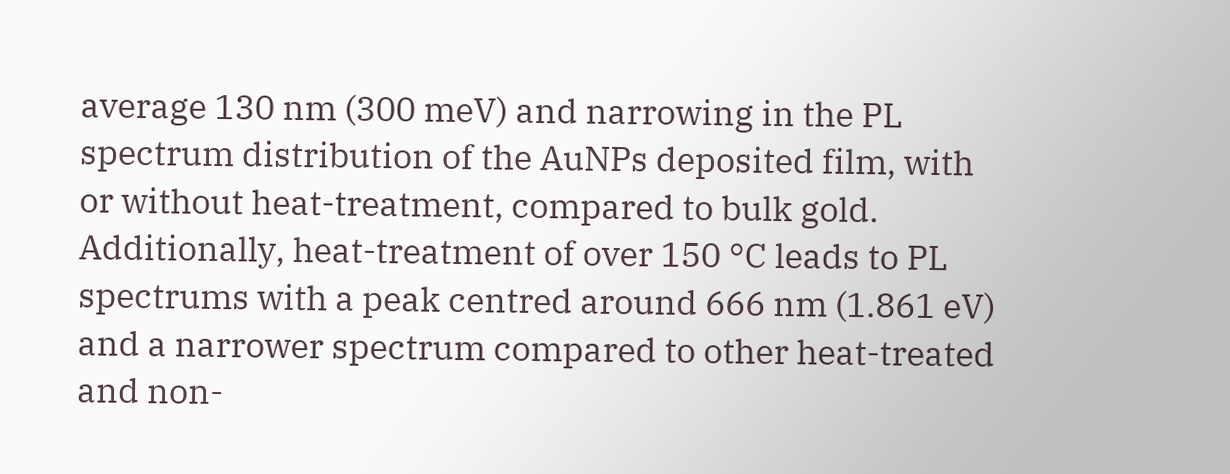average 130 nm (300 meV) and narrowing in the PL spectrum distribution of the AuNPs deposited film, with or without heat-treatment, compared to bulk gold. Additionally, heat-treatment of over 150 °C leads to PL spectrums with a peak centred around 666 nm (1.861 eV) and a narrower spectrum compared to other heat-treated and non-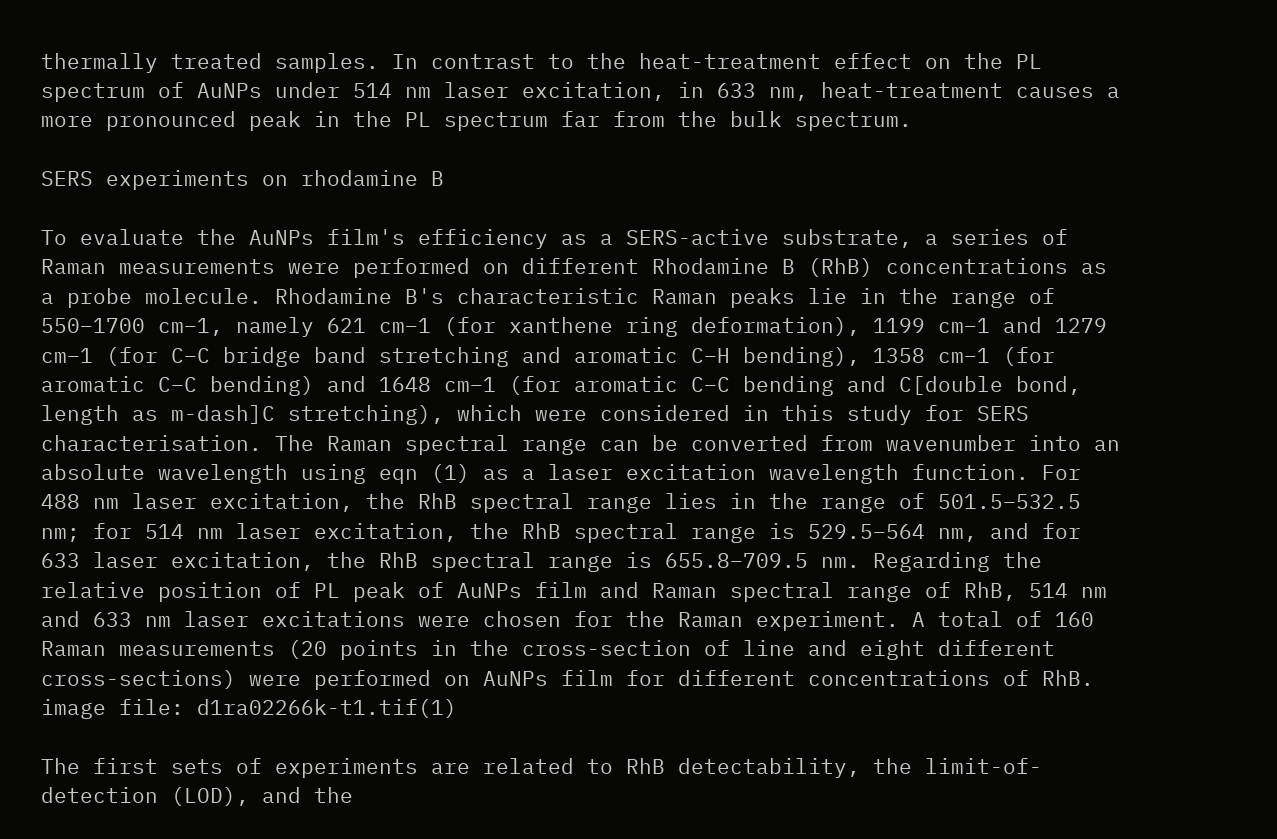thermally treated samples. In contrast to the heat-treatment effect on the PL spectrum of AuNPs under 514 nm laser excitation, in 633 nm, heat-treatment causes a more pronounced peak in the PL spectrum far from the bulk spectrum.

SERS experiments on rhodamine B

To evaluate the AuNPs film's efficiency as a SERS-active substrate, a series of Raman measurements were performed on different Rhodamine B (RhB) concentrations as a probe molecule. Rhodamine B's characteristic Raman peaks lie in the range of 550–1700 cm−1, namely 621 cm−1 (for xanthene ring deformation), 1199 cm−1 and 1279 cm−1 (for C–C bridge band stretching and aromatic C–H bending), 1358 cm−1 (for aromatic C–C bending) and 1648 cm−1 (for aromatic C–C bending and C[double bond, length as m-dash]C stretching), which were considered in this study for SERS characterisation. The Raman spectral range can be converted from wavenumber into an absolute wavelength using eqn (1) as a laser excitation wavelength function. For 488 nm laser excitation, the RhB spectral range lies in the range of 501.5–532.5 nm; for 514 nm laser excitation, the RhB spectral range is 529.5–564 nm, and for 633 laser excitation, the RhB spectral range is 655.8–709.5 nm. Regarding the relative position of PL peak of AuNPs film and Raman spectral range of RhB, 514 nm and 633 nm laser excitations were chosen for the Raman experiment. A total of 160 Raman measurements (20 points in the cross-section of line and eight different cross-sections) were performed on AuNPs film for different concentrations of RhB.
image file: d1ra02266k-t1.tif(1)

The first sets of experiments are related to RhB detectability, the limit-of-detection (LOD), and the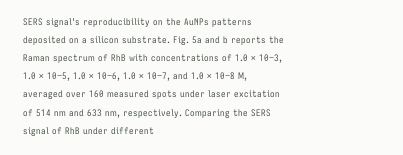SERS signal's reproducibility on the AuNPs patterns deposited on a silicon substrate. Fig. 5a and b reports the Raman spectrum of RhB with concentrations of 1.0 × 10−3, 1.0 × 10−5, 1.0 × 10−6, 1.0 × 10−7, and 1.0 × 10−8 M, averaged over 160 measured spots under laser excitation of 514 nm and 633 nm, respectively. Comparing the SERS signal of RhB under different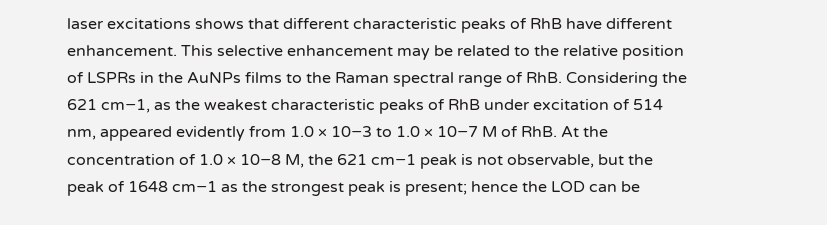laser excitations shows that different characteristic peaks of RhB have different enhancement. This selective enhancement may be related to the relative position of LSPRs in the AuNPs films to the Raman spectral range of RhB. Considering the 621 cm−1, as the weakest characteristic peaks of RhB under excitation of 514 nm, appeared evidently from 1.0 × 10−3 to 1.0 × 10−7 M of RhB. At the concentration of 1.0 × 10−8 M, the 621 cm−1 peak is not observable, but the peak of 1648 cm−1 as the strongest peak is present; hence the LOD can be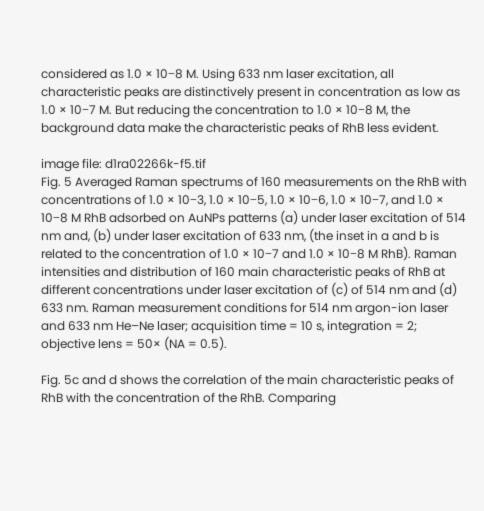considered as 1.0 × 10−8 M. Using 633 nm laser excitation, all characteristic peaks are distinctively present in concentration as low as 1.0 × 10−7 M. But reducing the concentration to 1.0 × 10−8 M, the background data make the characteristic peaks of RhB less evident.

image file: d1ra02266k-f5.tif
Fig. 5 Averaged Raman spectrums of 160 measurements on the RhB with concentrations of 1.0 × 10−3, 1.0 × 10−5, 1.0 × 10−6, 1.0 × 10−7, and 1.0 × 10−8 M RhB adsorbed on AuNPs patterns (a) under laser excitation of 514 nm and, (b) under laser excitation of 633 nm, (the inset in a and b is related to the concentration of 1.0 × 10−7 and 1.0 × 10−8 M RhB). Raman intensities and distribution of 160 main characteristic peaks of RhB at different concentrations under laser excitation of (c) of 514 nm and (d) 633 nm. Raman measurement conditions for 514 nm argon-ion laser and 633 nm He–Ne laser; acquisition time = 10 s, integration = 2; objective lens = 50× (NA = 0.5).

Fig. 5c and d shows the correlation of the main characteristic peaks of RhB with the concentration of the RhB. Comparing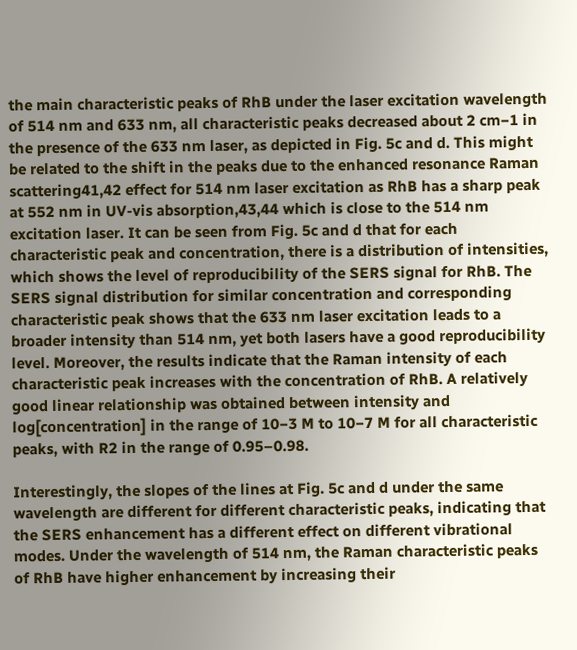the main characteristic peaks of RhB under the laser excitation wavelength of 514 nm and 633 nm, all characteristic peaks decreased about 2 cm−1 in the presence of the 633 nm laser, as depicted in Fig. 5c and d. This might be related to the shift in the peaks due to the enhanced resonance Raman scattering41,42 effect for 514 nm laser excitation as RhB has a sharp peak at 552 nm in UV-vis absorption,43,44 which is close to the 514 nm excitation laser. It can be seen from Fig. 5c and d that for each characteristic peak and concentration, there is a distribution of intensities, which shows the level of reproducibility of the SERS signal for RhB. The SERS signal distribution for similar concentration and corresponding characteristic peak shows that the 633 nm laser excitation leads to a broader intensity than 514 nm, yet both lasers have a good reproducibility level. Moreover, the results indicate that the Raman intensity of each characteristic peak increases with the concentration of RhB. A relatively good linear relationship was obtained between intensity and log[concentration] in the range of 10−3 M to 10−7 M for all characteristic peaks, with R2 in the range of 0.95–0.98.

Interestingly, the slopes of the lines at Fig. 5c and d under the same wavelength are different for different characteristic peaks, indicating that the SERS enhancement has a different effect on different vibrational modes. Under the wavelength of 514 nm, the Raman characteristic peaks of RhB have higher enhancement by increasing their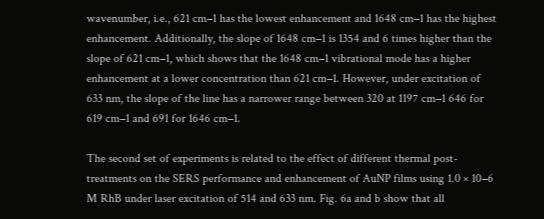wavenumber, i.e., 621 cm−1 has the lowest enhancement and 1648 cm−1 has the highest enhancement. Additionally, the slope of 1648 cm−1 is 1354 and 6 times higher than the slope of 621 cm−1, which shows that the 1648 cm−1 vibrational mode has a higher enhancement at a lower concentration than 621 cm−1. However, under excitation of 633 nm, the slope of the line has a narrower range between 320 at 1197 cm−1 646 for 619 cm−1 and 691 for 1646 cm−1.

The second set of experiments is related to the effect of different thermal post-treatments on the SERS performance and enhancement of AuNP films using 1.0 × 10−6 M RhB under laser excitation of 514 and 633 nm. Fig. 6a and b show that all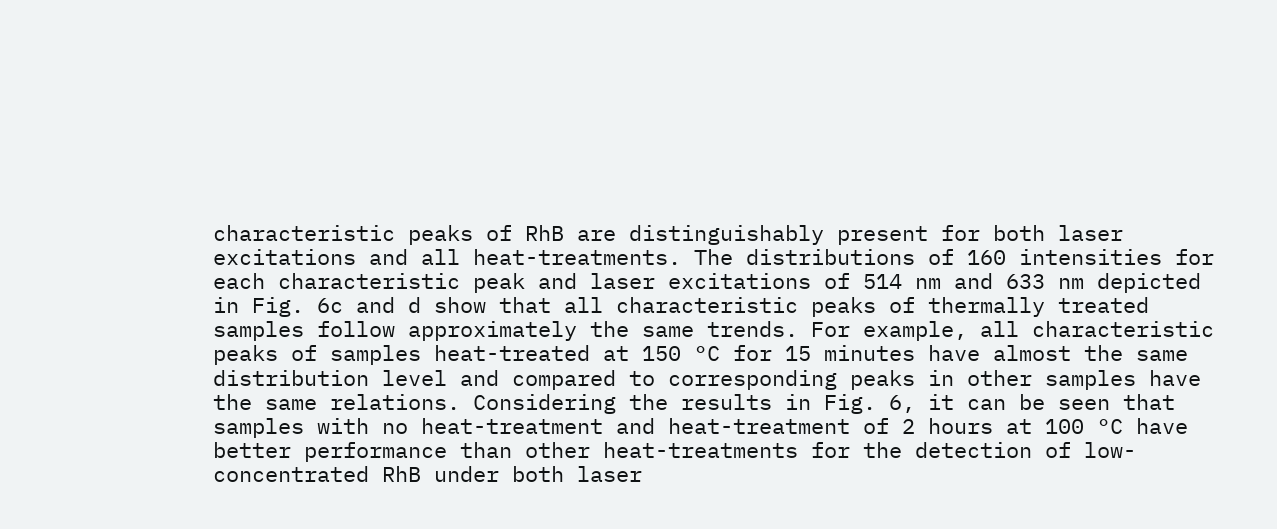characteristic peaks of RhB are distinguishably present for both laser excitations and all heat-treatments. The distributions of 160 intensities for each characteristic peak and laser excitations of 514 nm and 633 nm depicted in Fig. 6c and d show that all characteristic peaks of thermally treated samples follow approximately the same trends. For example, all characteristic peaks of samples heat-treated at 150 °C for 15 minutes have almost the same distribution level and compared to corresponding peaks in other samples have the same relations. Considering the results in Fig. 6, it can be seen that samples with no heat-treatment and heat-treatment of 2 hours at 100 °C have better performance than other heat-treatments for the detection of low-concentrated RhB under both laser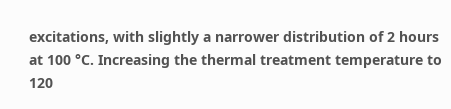excitations, with slightly a narrower distribution of 2 hours at 100 °C. Increasing the thermal treatment temperature to 120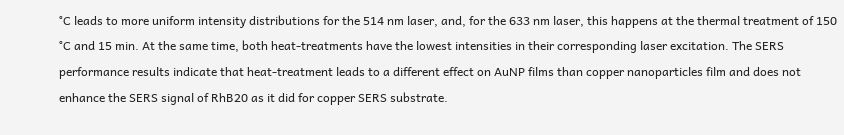°C leads to more uniform intensity distributions for the 514 nm laser, and, for the 633 nm laser, this happens at the thermal treatment of 150 °C and 15 min. At the same time, both heat-treatments have the lowest intensities in their corresponding laser excitation. The SERS performance results indicate that heat-treatment leads to a different effect on AuNP films than copper nanoparticles film and does not enhance the SERS signal of RhB20 as it did for copper SERS substrate.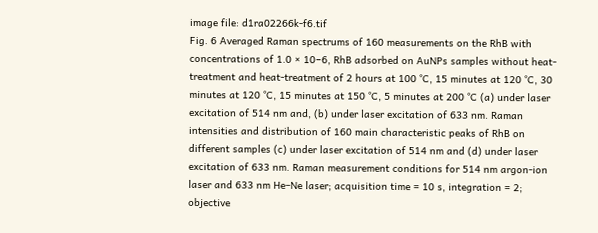image file: d1ra02266k-f6.tif
Fig. 6 Averaged Raman spectrums of 160 measurements on the RhB with concentrations of 1.0 × 10−6, RhB adsorbed on AuNPs samples without heat-treatment and heat-treatment of 2 hours at 100 °C, 15 minutes at 120 °C, 30 minutes at 120 °C, 15 minutes at 150 °C, 5 minutes at 200 °C (a) under laser excitation of 514 nm and, (b) under laser excitation of 633 nm. Raman intensities and distribution of 160 main characteristic peaks of RhB on different samples (c) under laser excitation of 514 nm and (d) under laser excitation of 633 nm. Raman measurement conditions for 514 nm argon-ion laser and 633 nm He–Ne laser; acquisition time = 10 s, integration = 2; objective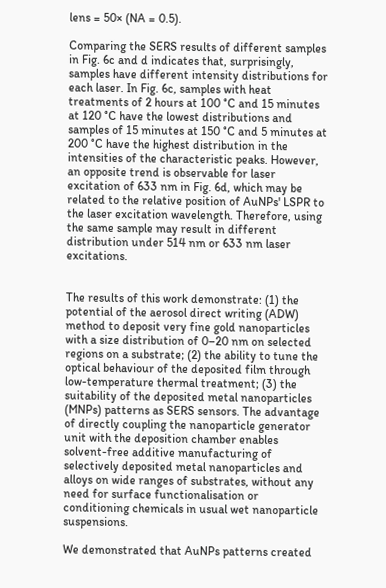lens = 50× (NA = 0.5).

Comparing the SERS results of different samples in Fig. 6c and d indicates that, surprisingly, samples have different intensity distributions for each laser. In Fig. 6c, samples with heat treatments of 2 hours at 100 °C and 15 minutes at 120 °C have the lowest distributions and samples of 15 minutes at 150 °C and 5 minutes at 200 °C have the highest distribution in the intensities of the characteristic peaks. However, an opposite trend is observable for laser excitation of 633 nm in Fig. 6d, which may be related to the relative position of AuNPs' LSPR to the laser excitation wavelength. Therefore, using the same sample may result in different distribution under 514 nm or 633 nm laser excitations.


The results of this work demonstrate: (1) the potential of the aerosol direct writing (ADW) method to deposit very fine gold nanoparticles with a size distribution of 0–20 nm on selected regions on a substrate; (2) the ability to tune the optical behaviour of the deposited film through low-temperature thermal treatment; (3) the suitability of the deposited metal nanoparticles (MNPs) patterns as SERS sensors. The advantage of directly coupling the nanoparticle generator unit with the deposition chamber enables solvent-free additive manufacturing of selectively deposited metal nanoparticles and alloys on wide ranges of substrates, without any need for surface functionalisation or conditioning chemicals in usual wet nanoparticle suspensions.

We demonstrated that AuNPs patterns created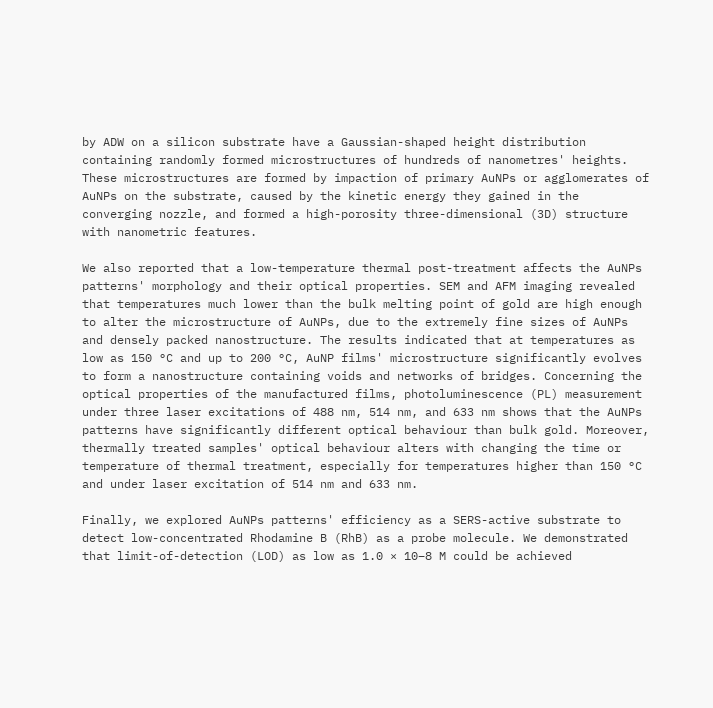by ADW on a silicon substrate have a Gaussian-shaped height distribution containing randomly formed microstructures of hundreds of nanometres' heights. These microstructures are formed by impaction of primary AuNPs or agglomerates of AuNPs on the substrate, caused by the kinetic energy they gained in the converging nozzle, and formed a high-porosity three-dimensional (3D) structure with nanometric features.

We also reported that a low-temperature thermal post-treatment affects the AuNPs patterns' morphology and their optical properties. SEM and AFM imaging revealed that temperatures much lower than the bulk melting point of gold are high enough to alter the microstructure of AuNPs, due to the extremely fine sizes of AuNPs and densely packed nanostructure. The results indicated that at temperatures as low as 150 °C and up to 200 °C, AuNP films' microstructure significantly evolves to form a nanostructure containing voids and networks of bridges. Concerning the optical properties of the manufactured films, photoluminescence (PL) measurement under three laser excitations of 488 nm, 514 nm, and 633 nm shows that the AuNPs patterns have significantly different optical behaviour than bulk gold. Moreover, thermally treated samples' optical behaviour alters with changing the time or temperature of thermal treatment, especially for temperatures higher than 150 °C and under laser excitation of 514 nm and 633 nm.

Finally, we explored AuNPs patterns' efficiency as a SERS-active substrate to detect low-concentrated Rhodamine B (RhB) as a probe molecule. We demonstrated that limit-of-detection (LOD) as low as 1.0 × 10−8 M could be achieved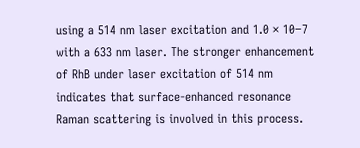using a 514 nm laser excitation and 1.0 × 10−7 with a 633 nm laser. The stronger enhancement of RhB under laser excitation of 514 nm indicates that surface-enhanced resonance Raman scattering is involved in this process.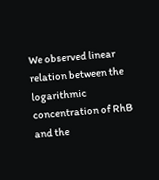We observed linear relation between the logarithmic concentration of RhB and the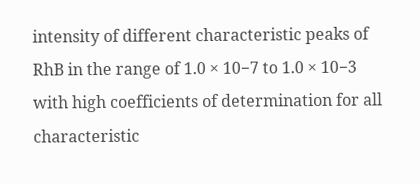intensity of different characteristic peaks of RhB in the range of 1.0 × 10−7 to 1.0 × 10−3 with high coefficients of determination for all characteristic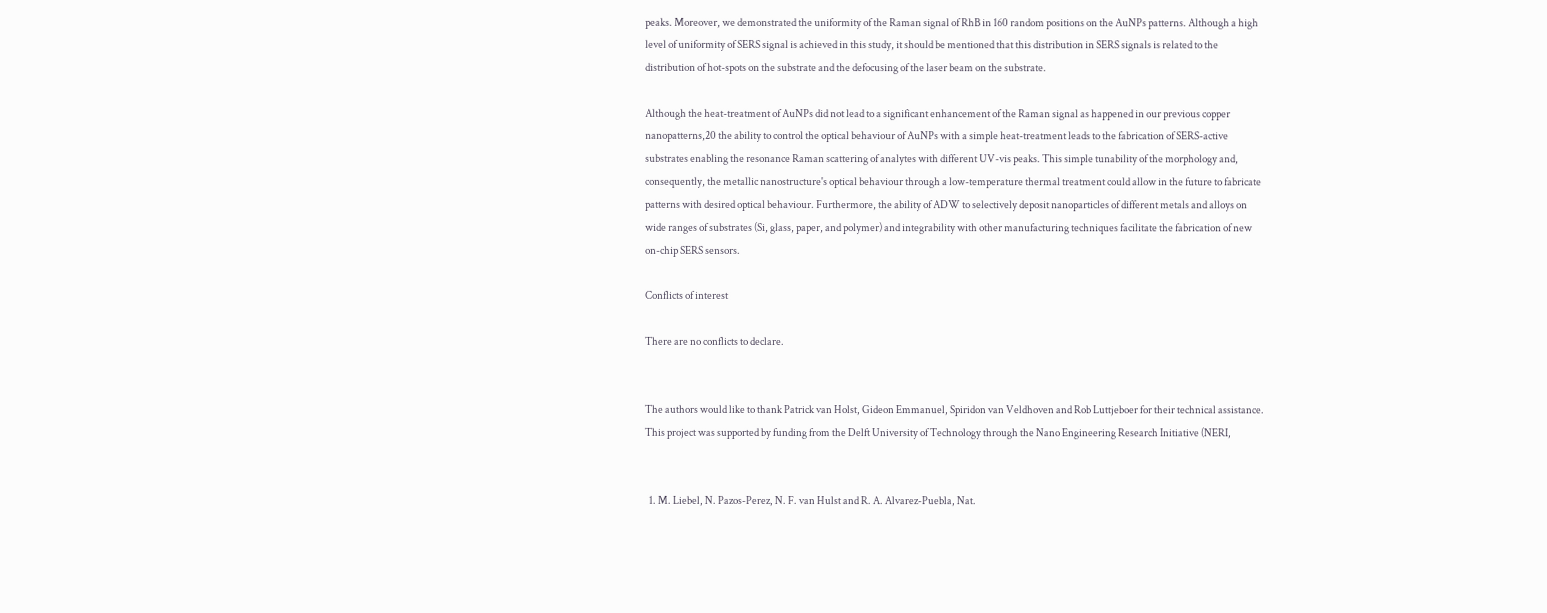peaks. Moreover, we demonstrated the uniformity of the Raman signal of RhB in 160 random positions on the AuNPs patterns. Although a high level of uniformity of SERS signal is achieved in this study, it should be mentioned that this distribution in SERS signals is related to the distribution of hot-spots on the substrate and the defocusing of the laser beam on the substrate.

Although the heat-treatment of AuNPs did not lead to a significant enhancement of the Raman signal as happened in our previous copper nanopatterns,20 the ability to control the optical behaviour of AuNPs with a simple heat-treatment leads to the fabrication of SERS-active substrates enabling the resonance Raman scattering of analytes with different UV-vis peaks. This simple tunability of the morphology and, consequently, the metallic nanostructure's optical behaviour through a low-temperature thermal treatment could allow in the future to fabricate patterns with desired optical behaviour. Furthermore, the ability of ADW to selectively deposit nanoparticles of different metals and alloys on wide ranges of substrates (Si, glass, paper, and polymer) and integrability with other manufacturing techniques facilitate the fabrication of new on-chip SERS sensors.

Conflicts of interest

There are no conflicts to declare.


The authors would like to thank Patrick van Holst, Gideon Emmanuel, Spiridon van Veldhoven and Rob Luttjeboer for their technical assistance. This project was supported by funding from the Delft University of Technology through the Nano Engineering Research Initiative (NERI,


  1. M. Liebel, N. Pazos-Perez, N. F. van Hulst and R. A. Alvarez-Puebla, Nat.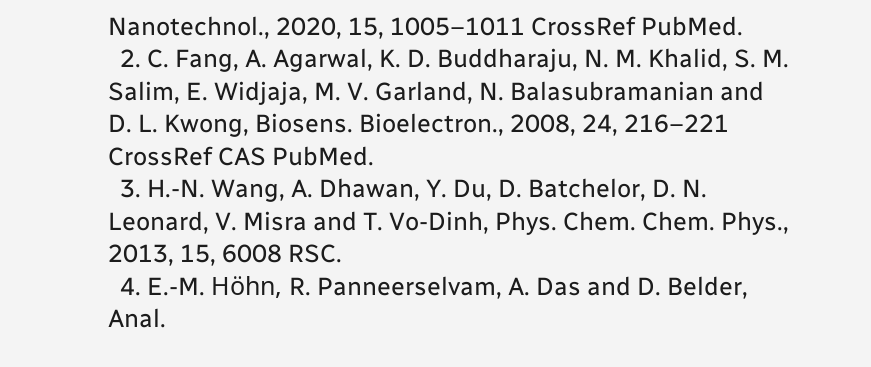Nanotechnol., 2020, 15, 1005–1011 CrossRef PubMed.
  2. C. Fang, A. Agarwal, K. D. Buddharaju, N. M. Khalid, S. M. Salim, E. Widjaja, M. V. Garland, N. Balasubramanian and D. L. Kwong, Biosens. Bioelectron., 2008, 24, 216–221 CrossRef CAS PubMed.
  3. H.-N. Wang, A. Dhawan, Y. Du, D. Batchelor, D. N. Leonard, V. Misra and T. Vo-Dinh, Phys. Chem. Chem. Phys., 2013, 15, 6008 RSC.
  4. E.-M. Höhn, R. Panneerselvam, A. Das and D. Belder, Anal.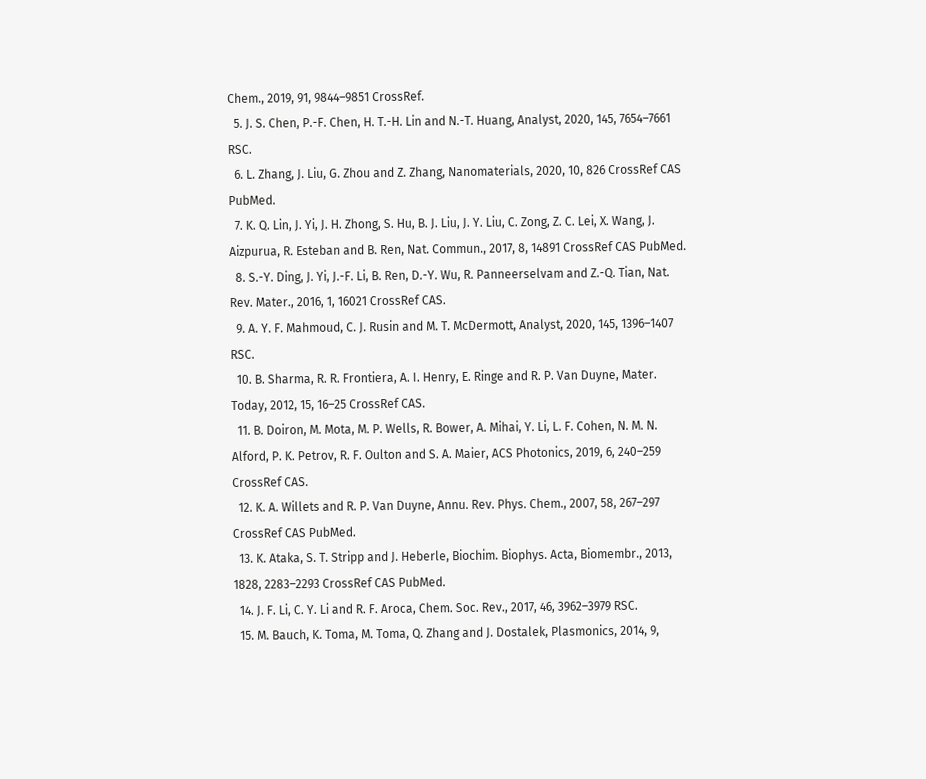Chem., 2019, 91, 9844–9851 CrossRef.
  5. J. S. Chen, P.-F. Chen, H. T.-H. Lin and N.-T. Huang, Analyst, 2020, 145, 7654–7661 RSC.
  6. L. Zhang, J. Liu, G. Zhou and Z. Zhang, Nanomaterials, 2020, 10, 826 CrossRef CAS PubMed.
  7. K. Q. Lin, J. Yi, J. H. Zhong, S. Hu, B. J. Liu, J. Y. Liu, C. Zong, Z. C. Lei, X. Wang, J. Aizpurua, R. Esteban and B. Ren, Nat. Commun., 2017, 8, 14891 CrossRef CAS PubMed.
  8. S.-Y. Ding, J. Yi, J.-F. Li, B. Ren, D.-Y. Wu, R. Panneerselvam and Z.-Q. Tian, Nat. Rev. Mater., 2016, 1, 16021 CrossRef CAS.
  9. A. Y. F. Mahmoud, C. J. Rusin and M. T. McDermott, Analyst, 2020, 145, 1396–1407 RSC.
  10. B. Sharma, R. R. Frontiera, A. I. Henry, E. Ringe and R. P. Van Duyne, Mater. Today, 2012, 15, 16–25 CrossRef CAS.
  11. B. Doiron, M. Mota, M. P. Wells, R. Bower, A. Mihai, Y. Li, L. F. Cohen, N. M. N. Alford, P. K. Petrov, R. F. Oulton and S. A. Maier, ACS Photonics, 2019, 6, 240–259 CrossRef CAS.
  12. K. A. Willets and R. P. Van Duyne, Annu. Rev. Phys. Chem., 2007, 58, 267–297 CrossRef CAS PubMed.
  13. K. Ataka, S. T. Stripp and J. Heberle, Biochim. Biophys. Acta, Biomembr., 2013, 1828, 2283–2293 CrossRef CAS PubMed.
  14. J. F. Li, C. Y. Li and R. F. Aroca, Chem. Soc. Rev., 2017, 46, 3962–3979 RSC.
  15. M. Bauch, K. Toma, M. Toma, Q. Zhang and J. Dostalek, Plasmonics, 2014, 9,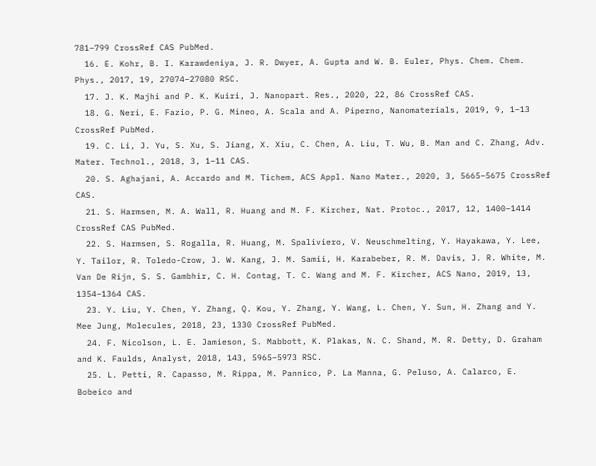781–799 CrossRef CAS PubMed.
  16. E. Kohr, B. I. Karawdeniya, J. R. Dwyer, A. Gupta and W. B. Euler, Phys. Chem. Chem. Phys., 2017, 19, 27074–27080 RSC.
  17. J. K. Majhi and P. K. Kuiri, J. Nanopart. Res., 2020, 22, 86 CrossRef CAS.
  18. G. Neri, E. Fazio, P. G. Mineo, A. Scala and A. Piperno, Nanomaterials, 2019, 9, 1–13 CrossRef PubMed.
  19. C. Li, J. Yu, S. Xu, S. Jiang, X. Xiu, C. Chen, A. Liu, T. Wu, B. Man and C. Zhang, Adv. Mater. Technol., 2018, 3, 1–11 CAS.
  20. S. Aghajani, A. Accardo and M. Tichem, ACS Appl. Nano Mater., 2020, 3, 5665–5675 CrossRef CAS.
  21. S. Harmsen, M. A. Wall, R. Huang and M. F. Kircher, Nat. Protoc., 2017, 12, 1400–1414 CrossRef CAS PubMed.
  22. S. Harmsen, S. Rogalla, R. Huang, M. Spaliviero, V. Neuschmelting, Y. Hayakawa, Y. Lee, Y. Tailor, R. Toledo-Crow, J. W. Kang, J. M. Samii, H. Karabeber, R. M. Davis, J. R. White, M. Van De Rijn, S. S. Gambhir, C. H. Contag, T. C. Wang and M. F. Kircher, ACS Nano, 2019, 13, 1354–1364 CAS.
  23. Y. Liu, Y. Chen, Y. Zhang, Q. Kou, Y. Zhang, Y. Wang, L. Chen, Y. Sun, H. Zhang and Y. Mee Jung, Molecules, 2018, 23, 1330 CrossRef PubMed.
  24. F. Nicolson, L. E. Jamieson, S. Mabbott, K. Plakas, N. C. Shand, M. R. Detty, D. Graham and K. Faulds, Analyst, 2018, 143, 5965–5973 RSC.
  25. L. Petti, R. Capasso, M. Rippa, M. Pannico, P. La Manna, G. Peluso, A. Calarco, E. Bobeico and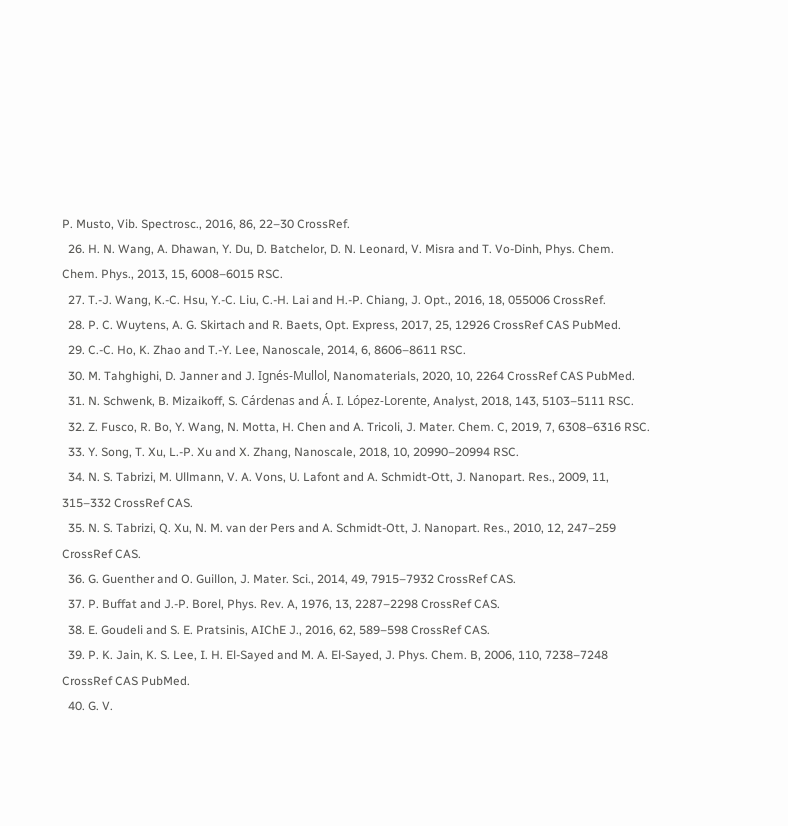P. Musto, Vib. Spectrosc., 2016, 86, 22–30 CrossRef.
  26. H. N. Wang, A. Dhawan, Y. Du, D. Batchelor, D. N. Leonard, V. Misra and T. Vo-Dinh, Phys. Chem. Chem. Phys., 2013, 15, 6008–6015 RSC.
  27. T.-J. Wang, K.-C. Hsu, Y.-C. Liu, C.-H. Lai and H.-P. Chiang, J. Opt., 2016, 18, 055006 CrossRef.
  28. P. C. Wuytens, A. G. Skirtach and R. Baets, Opt. Express, 2017, 25, 12926 CrossRef CAS PubMed.
  29. C.-C. Ho, K. Zhao and T.-Y. Lee, Nanoscale, 2014, 6, 8606–8611 RSC.
  30. M. Tahghighi, D. Janner and J. Ignés-Mullol, Nanomaterials, 2020, 10, 2264 CrossRef CAS PubMed.
  31. N. Schwenk, B. Mizaikoff, S. Cárdenas and Á. I. López-Lorente, Analyst, 2018, 143, 5103–5111 RSC.
  32. Z. Fusco, R. Bo, Y. Wang, N. Motta, H. Chen and A. Tricoli, J. Mater. Chem. C, 2019, 7, 6308–6316 RSC.
  33. Y. Song, T. Xu, L.-P. Xu and X. Zhang, Nanoscale, 2018, 10, 20990–20994 RSC.
  34. N. S. Tabrizi, M. Ullmann, V. A. Vons, U. Lafont and A. Schmidt-Ott, J. Nanopart. Res., 2009, 11, 315–332 CrossRef CAS.
  35. N. S. Tabrizi, Q. Xu, N. M. van der Pers and A. Schmidt-Ott, J. Nanopart. Res., 2010, 12, 247–259 CrossRef CAS.
  36. G. Guenther and O. Guillon, J. Mater. Sci., 2014, 49, 7915–7932 CrossRef CAS.
  37. P. Buffat and J.-P. Borel, Phys. Rev. A, 1976, 13, 2287–2298 CrossRef CAS.
  38. E. Goudeli and S. E. Pratsinis, AIChE J., 2016, 62, 589–598 CrossRef CAS.
  39. P. K. Jain, K. S. Lee, I. H. El-Sayed and M. A. El-Sayed, J. Phys. Chem. B, 2006, 110, 7238–7248 CrossRef CAS PubMed.
  40. G. V.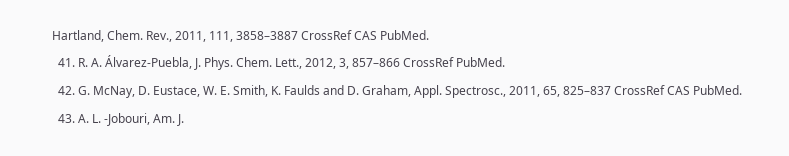Hartland, Chem. Rev., 2011, 111, 3858–3887 CrossRef CAS PubMed.
  41. R. A. Álvarez-Puebla, J. Phys. Chem. Lett., 2012, 3, 857–866 CrossRef PubMed.
  42. G. McNay, D. Eustace, W. E. Smith, K. Faulds and D. Graham, Appl. Spectrosc., 2011, 65, 825–837 CrossRef CAS PubMed.
  43. A. L. -Jobouri, Am. J.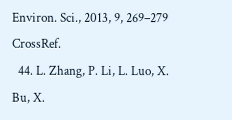Environ. Sci., 2013, 9, 269–279 CrossRef.
  44. L. Zhang, P. Li, L. Luo, X. Bu, X.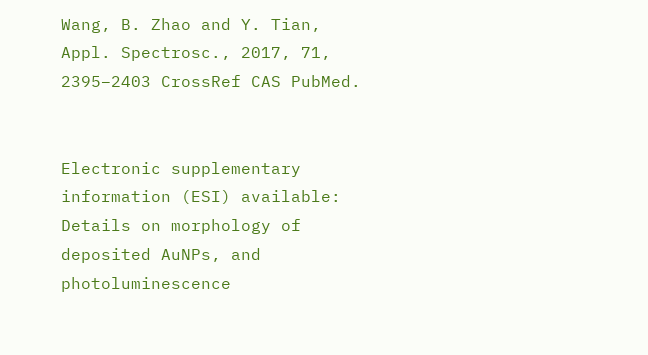Wang, B. Zhao and Y. Tian, Appl. Spectrosc., 2017, 71, 2395–2403 CrossRef CAS PubMed.


Electronic supplementary information (ESI) available: Details on morphology of deposited AuNPs, and photoluminescence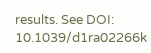results. See DOI: 10.1039/d1ra02266k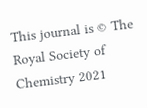This journal is © The Royal Society of Chemistry 2021